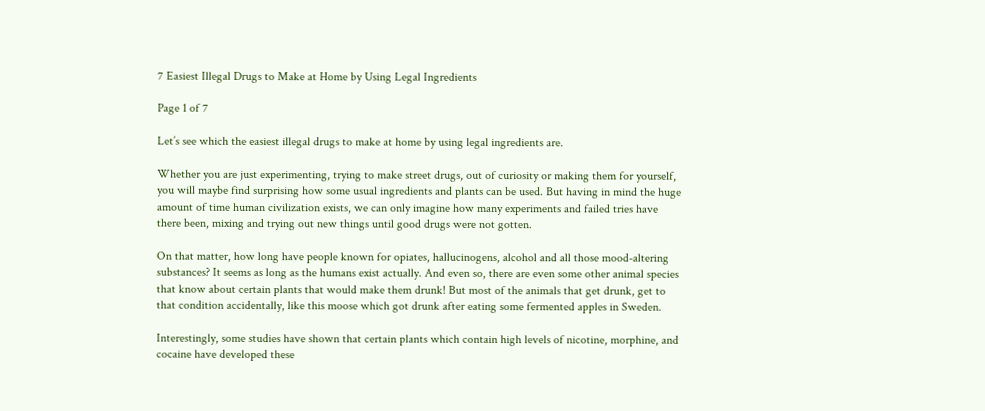7 Easiest Illegal Drugs to Make at Home by Using Legal Ingredients

Page 1 of 7

Let’s see which the easiest illegal drugs to make at home by using legal ingredients are.

Whether you are just experimenting, trying to make street drugs, out of curiosity or making them for yourself, you will maybe find surprising how some usual ingredients and plants can be used. But having in mind the huge amount of time human civilization exists, we can only imagine how many experiments and failed tries have there been, mixing and trying out new things until good drugs were not gotten.

On that matter, how long have people known for opiates, hallucinogens, alcohol and all those mood-altering substances? It seems as long as the humans exist actually. And even so, there are even some other animal species that know about certain plants that would make them drunk! But most of the animals that get drunk, get to that condition accidentally, like this moose which got drunk after eating some fermented apples in Sweden.

Interestingly, some studies have shown that certain plants which contain high levels of nicotine, morphine, and cocaine have developed these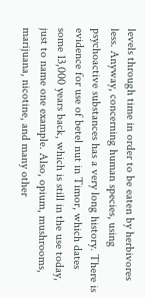levels through time in order to be eaten by herbivores less. Anyway, concerning human species, using psychoactive substances has a very long history. There is evidence for use of betel nut in Timor, which dates some 13,000 years back, which is still in the use today, just to name one example. Also, opium, mushrooms, marijuana, nicotine, and many other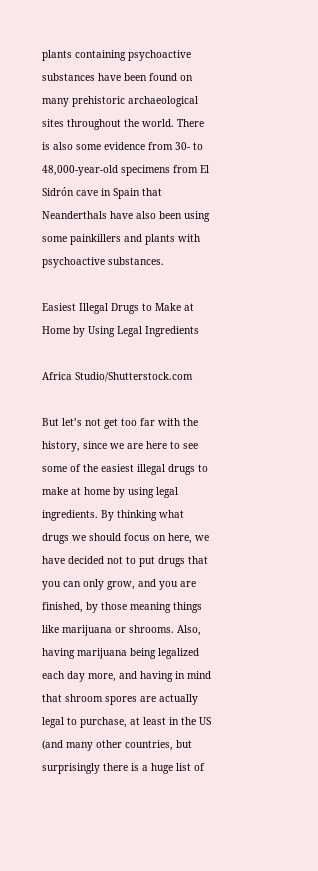plants containing psychoactive substances have been found on many prehistoric archaeological sites throughout the world. There is also some evidence from 30- to 48,000-year-old specimens from El Sidrón cave in Spain that Neanderthals have also been using some painkillers and plants with psychoactive substances.

Easiest Illegal Drugs to Make at Home by Using Legal Ingredients

Africa Studio/Shutterstock.com

But let’s not get too far with the history, since we are here to see some of the easiest illegal drugs to make at home by using legal ingredients. By thinking what drugs we should focus on here, we have decided not to put drugs that you can only grow, and you are finished, by those meaning things like marijuana or shrooms. Also, having marijuana being legalized each day more, and having in mind that shroom spores are actually legal to purchase, at least in the US (and many other countries, but surprisingly there is a huge list of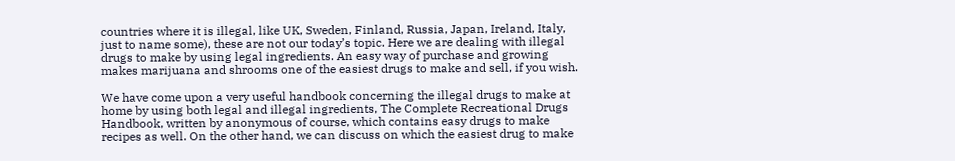countries where it is illegal, like UK, Sweden, Finland, Russia, Japan, Ireland, Italy, just to name some), these are not our today’s topic. Here we are dealing with illegal drugs to make by using legal ingredients. An easy way of purchase and growing makes marijuana and shrooms one of the easiest drugs to make and sell, if you wish.

We have come upon a very useful handbook concerning the illegal drugs to make at home by using both legal and illegal ingredients, The Complete Recreational Drugs Handbook, written by anonymous of course, which contains easy drugs to make recipes as well. On the other hand, we can discuss on which the easiest drug to make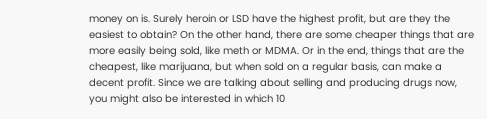money on is. Surely heroin or LSD have the highest profit, but are they the easiest to obtain? On the other hand, there are some cheaper things that are more easily being sold, like meth or MDMA. Or in the end, things that are the cheapest, like marijuana, but when sold on a regular basis, can make a decent profit. Since we are talking about selling and producing drugs now, you might also be interested in which 10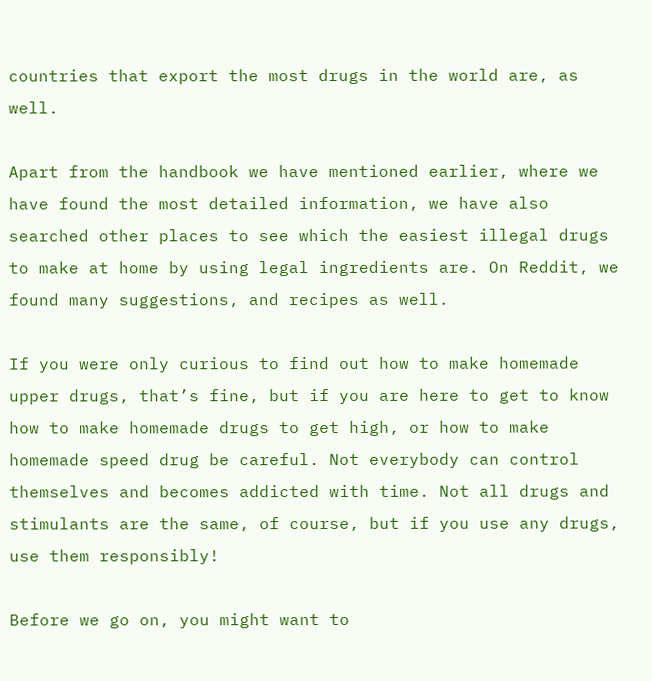countries that export the most drugs in the world are, as well.

Apart from the handbook we have mentioned earlier, where we have found the most detailed information, we have also searched other places to see which the easiest illegal drugs to make at home by using legal ingredients are. On Reddit, we found many suggestions, and recipes as well.

If you were only curious to find out how to make homemade upper drugs, that’s fine, but if you are here to get to know how to make homemade drugs to get high, or how to make homemade speed drug be careful. Not everybody can control themselves and becomes addicted with time. Not all drugs and stimulants are the same, of course, but if you use any drugs, use them responsibly!

Before we go on, you might want to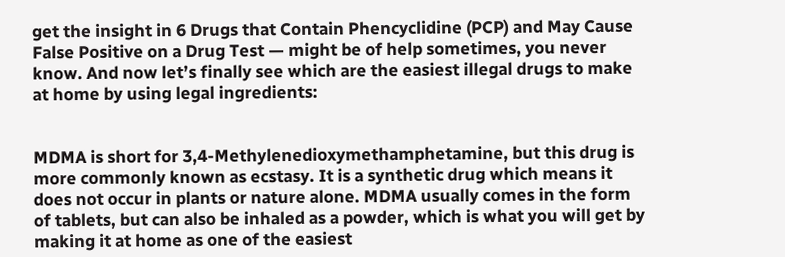get the insight in 6 Drugs that Contain Phencyclidine (PCP) and May Cause False Positive on a Drug Test — might be of help sometimes, you never know. And now let’s finally see which are the easiest illegal drugs to make at home by using legal ingredients:


MDMA is short for 3,4-Methylenedioxymethamphetamine, but this drug is more commonly known as ecstasy. It is a synthetic drug which means it does not occur in plants or nature alone. MDMA usually comes in the form of tablets, but can also be inhaled as a powder, which is what you will get by making it at home as one of the easiest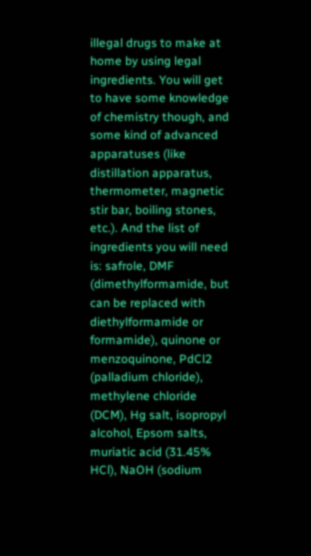illegal drugs to make at home by using legal ingredients. You will get to have some knowledge of chemistry though, and some kind of advanced apparatuses (like distillation apparatus, thermometer, magnetic stir bar, boiling stones, etc.). And the list of ingredients you will need is: safrole, DMF (dimethylformamide, but can be replaced with diethylformamide or formamide), quinone or menzoquinone, PdCl2 (palladium chloride), methylene chloride (DCM), Hg salt, isopropyl alcohol, Epsom salts, muriatic acid (31.45% HCl), NaOH (sodium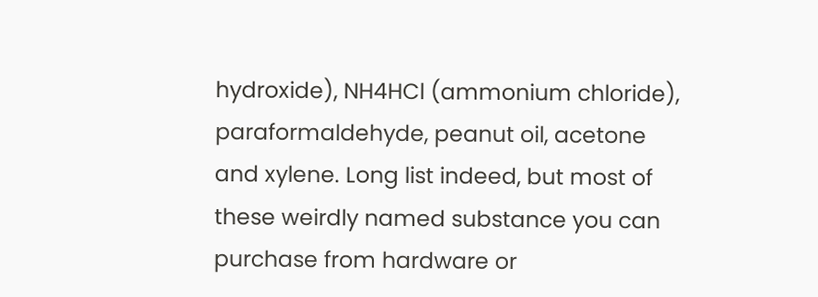hydroxide), NH4HCl (ammonium chloride), paraformaldehyde, peanut oil, acetone and xylene. Long list indeed, but most of these weirdly named substance you can purchase from hardware or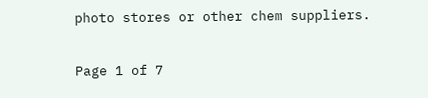photo stores or other chem suppliers.

Page 1 of 7